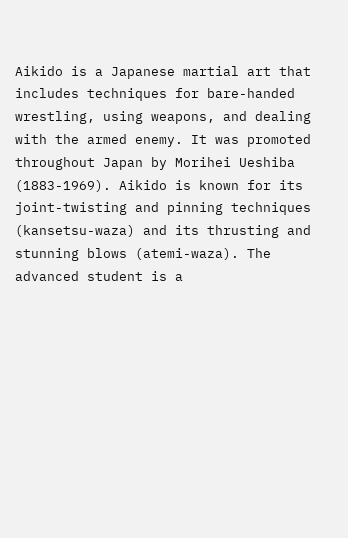Aikido is a Japanese martial art that includes techniques for bare-handed wrestling, using weapons, and dealing with the armed enemy. It was promoted throughout Japan by Morihei Ueshiba (1883-1969). Aikido is known for its joint-twisting and pinning techniques (kansetsu-waza) and its thrusting and stunning blows (atemi-waza). The advanced student is a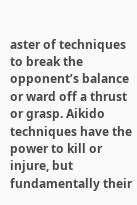aster of techniques to break the opponent’s balance or ward off a thrust or grasp. Aikido techniques have the power to kill or injure, but fundamentally their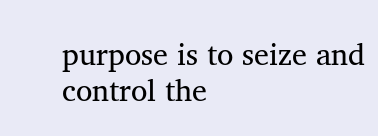purpose is to seize and control the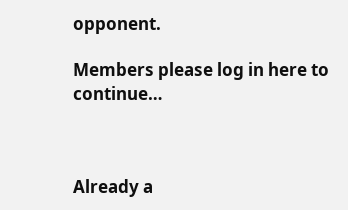opponent.

Members please log in here to continue…



Already a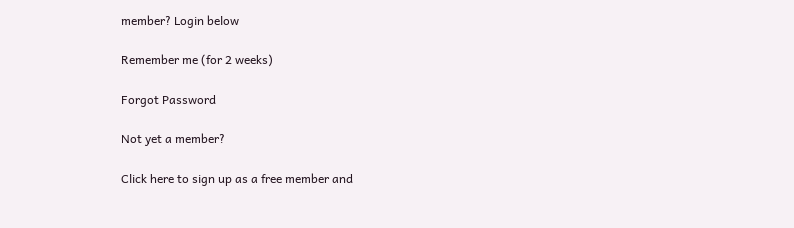member? Login below

Remember me (for 2 weeks)

Forgot Password

Not yet a member?

Click here to sign up as a free member and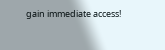gain immediate access!